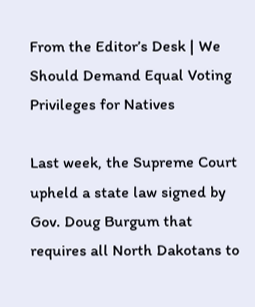From the Editor’s Desk | We Should Demand Equal Voting Privileges for Natives

Last week, the Supreme Court upheld a state law signed by Gov. Doug Burgum that requires all North Dakotans to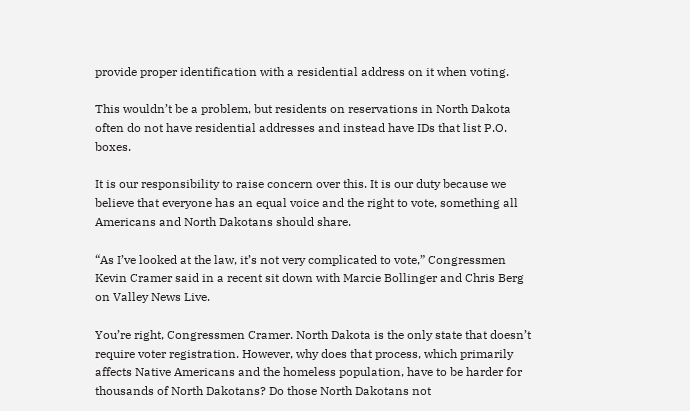provide proper identification with a residential address on it when voting.

This wouldn’t be a problem, but residents on reservations in North Dakota often do not have residential addresses and instead have IDs that list P.O. boxes.

It is our responsibility to raise concern over this. It is our duty because we believe that everyone has an equal voice and the right to vote, something all Americans and North Dakotans should share.

“As I’ve looked at the law, it’s not very complicated to vote,” Congressmen Kevin Cramer said in a recent sit down with Marcie Bollinger and Chris Berg on Valley News Live.

You’re right, Congressmen Cramer. North Dakota is the only state that doesn’t require voter registration. However, why does that process, which primarily affects Native Americans and the homeless population, have to be harder for thousands of North Dakotans? Do those North Dakotans not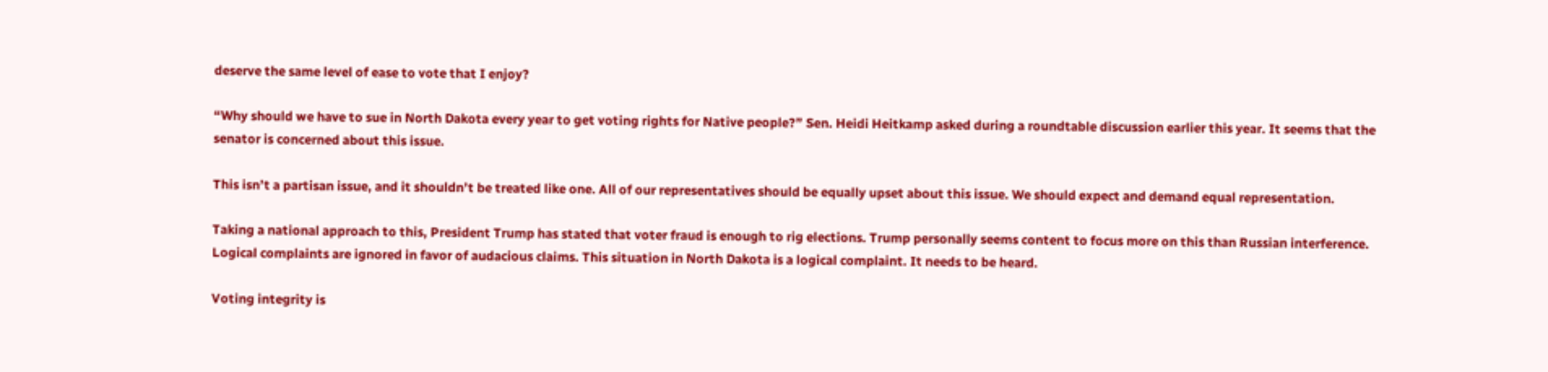deserve the same level of ease to vote that I enjoy?

“Why should we have to sue in North Dakota every year to get voting rights for Native people?” Sen. Heidi Heitkamp asked during a roundtable discussion earlier this year. It seems that the senator is concerned about this issue.

This isn’t a partisan issue, and it shouldn’t be treated like one. All of our representatives should be equally upset about this issue. We should expect and demand equal representation.

Taking a national approach to this, President Trump has stated that voter fraud is enough to rig elections. Trump personally seems content to focus more on this than Russian interference. Logical complaints are ignored in favor of audacious claims. This situation in North Dakota is a logical complaint. It needs to be heard.

Voting integrity is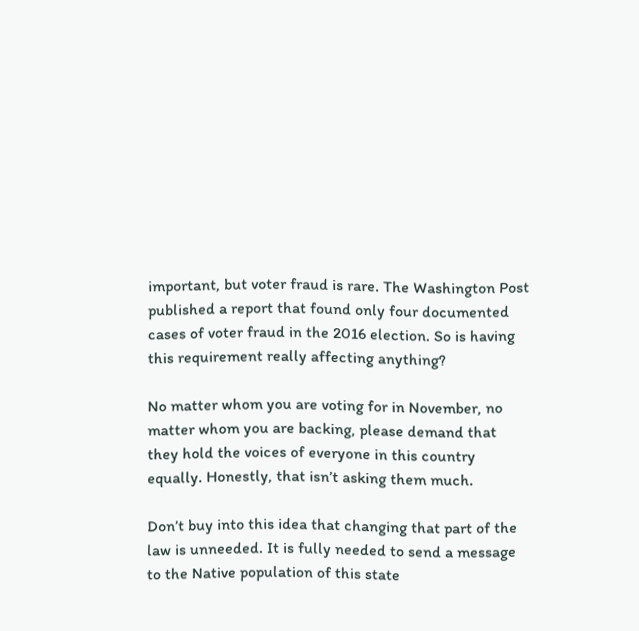important, but voter fraud is rare. The Washington Post published a report that found only four documented cases of voter fraud in the 2016 election. So is having this requirement really affecting anything?

No matter whom you are voting for in November, no matter whom you are backing, please demand that they hold the voices of everyone in this country equally. Honestly, that isn’t asking them much.

Don’t buy into this idea that changing that part of the law is unneeded. It is fully needed to send a message to the Native population of this state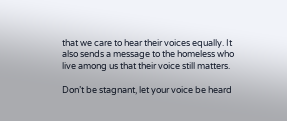that we care to hear their voices equally. It also sends a message to the homeless who live among us that their voice still matters.

Don’t be stagnant, let your voice be heard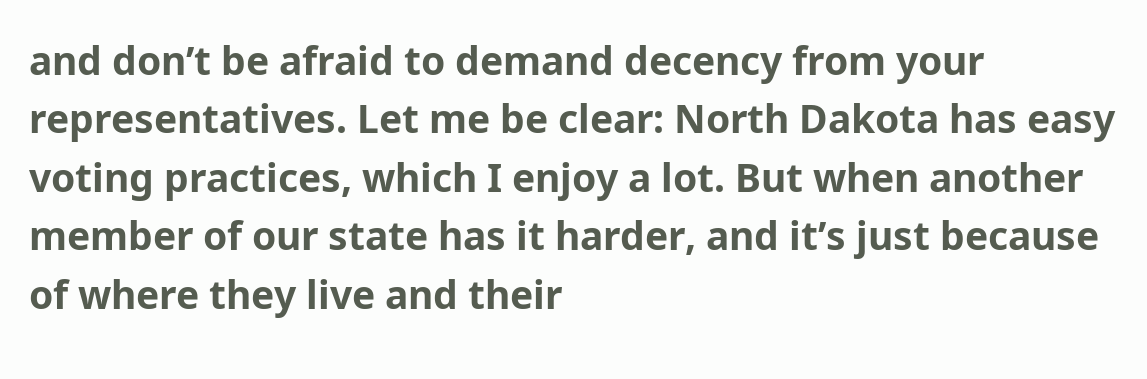and don’t be afraid to demand decency from your representatives. Let me be clear: North Dakota has easy voting practices, which I enjoy a lot. But when another member of our state has it harder, and it’s just because of where they live and their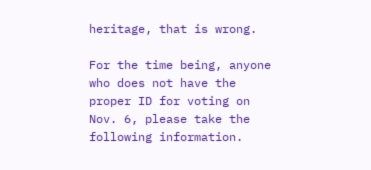heritage, that is wrong.

For the time being, anyone who does not have the proper ID for voting on Nov. 6, please take the following information.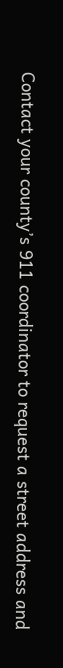Contact your county’s 911 coordinator to request a street address and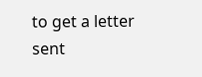to get a letter sent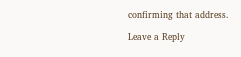confirming that address.

Leave a Reply